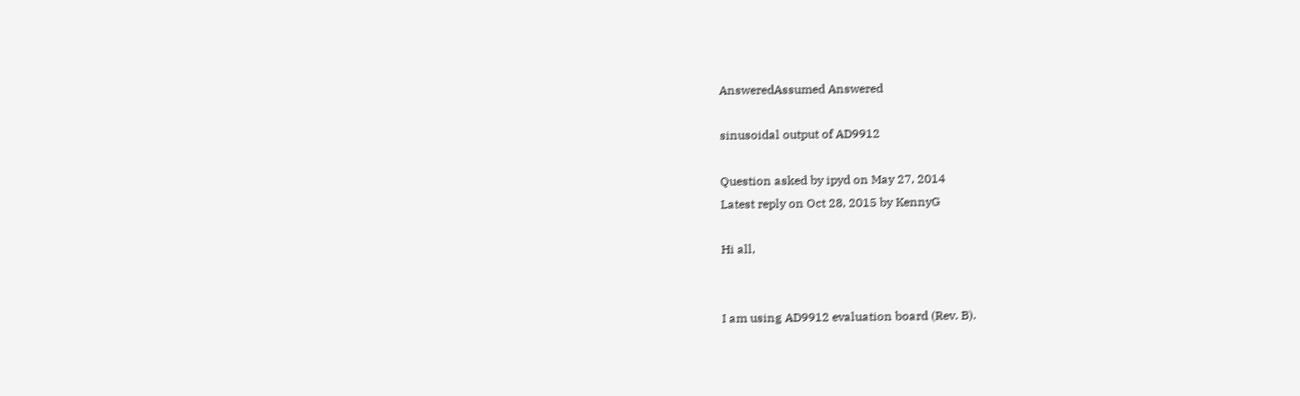AnsweredAssumed Answered

sinusoidal output of AD9912

Question asked by ipyd on May 27, 2014
Latest reply on Oct 28, 2015 by KennyG

Hi all,


I am using AD9912 evaluation board (Rev. B).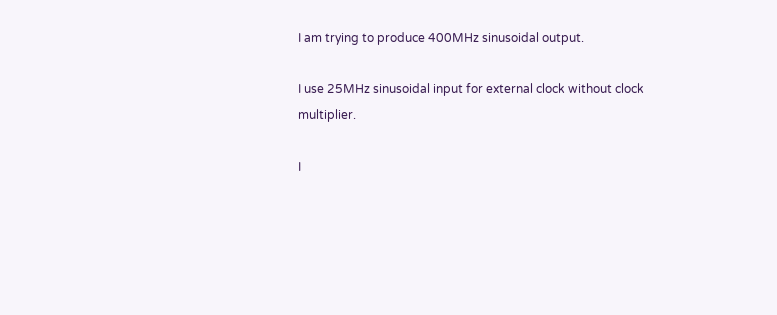I am trying to produce 400MHz sinusoidal output.

I use 25MHz sinusoidal input for external clock without clock multiplier.

I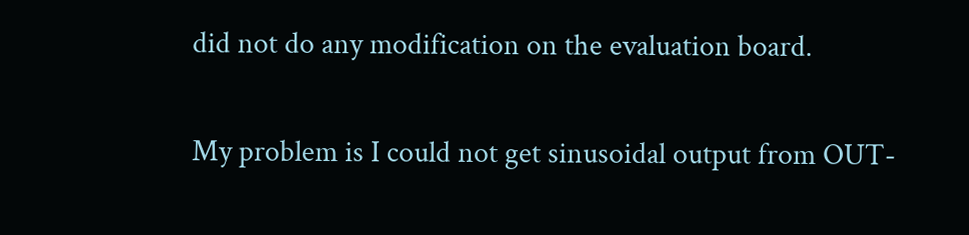did not do any modification on the evaluation board.


My problem is I could not get sinusoidal output from OUT-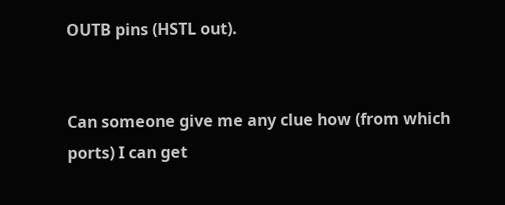OUTB pins (HSTL out).


Can someone give me any clue how (from which ports) I can get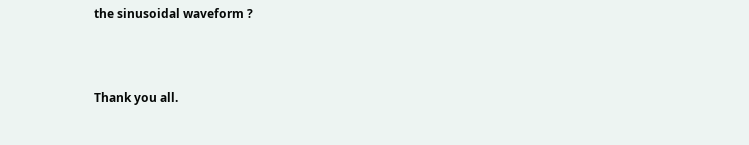the sinusoidal waveform ?



Thank you all.